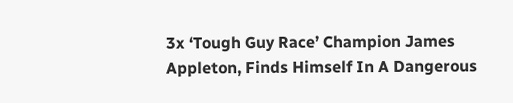3x ‘Tough Guy Race’ Champion James Appleton, Finds Himself In A Dangerous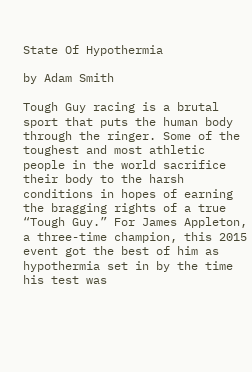State Of Hypothermia

by Adam Smith

Tough Guy racing is a brutal sport that puts the human body through the ringer. Some of the toughest and most athletic people in the world sacrifice their body to the harsh conditions in hopes of earning the bragging rights of a true “Tough Guy.” For James Appleton, a three-time champion, this 2015 event got the best of him as hypothermia set in by the time his test was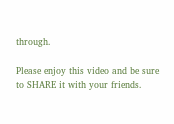through.

Please enjoy this video and be sure to SHARE it with your friends.